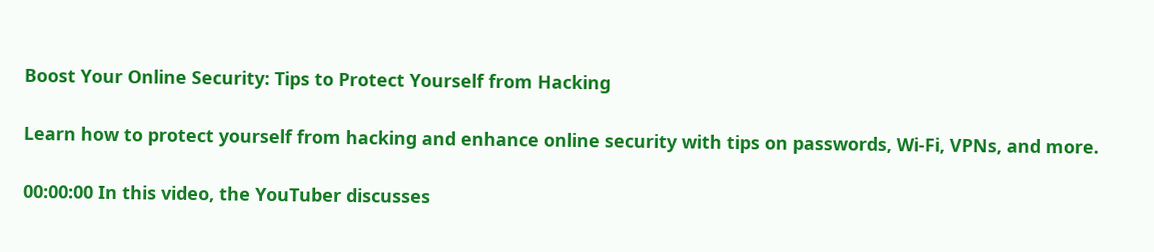Boost Your Online Security: Tips to Protect Yourself from Hacking

Learn how to protect yourself from hacking and enhance online security with tips on passwords, Wi-Fi, VPNs, and more.

00:00:00 In this video, the YouTuber discusses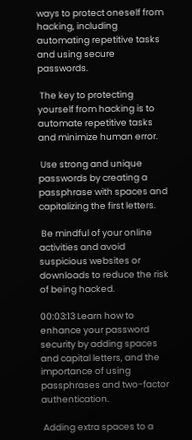ways to protect oneself from hacking, including automating repetitive tasks and using secure passwords.

 The key to protecting yourself from hacking is to automate repetitive tasks and minimize human error.

 Use strong and unique passwords by creating a passphrase with spaces and capitalizing the first letters.

 Be mindful of your online activities and avoid suspicious websites or downloads to reduce the risk of being hacked.

00:03:13 Learn how to enhance your password security by adding spaces and capital letters, and the importance of using passphrases and two-factor authentication.

 Adding extra spaces to a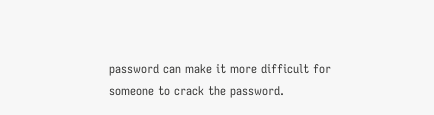password can make it more difficult for someone to crack the password.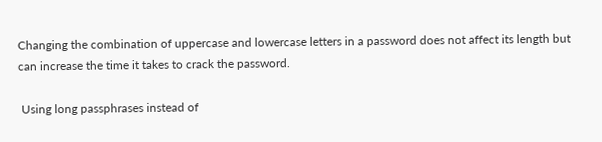Changing the combination of uppercase and lowercase letters in a password does not affect its length but can increase the time it takes to crack the password.

 Using long passphrases instead of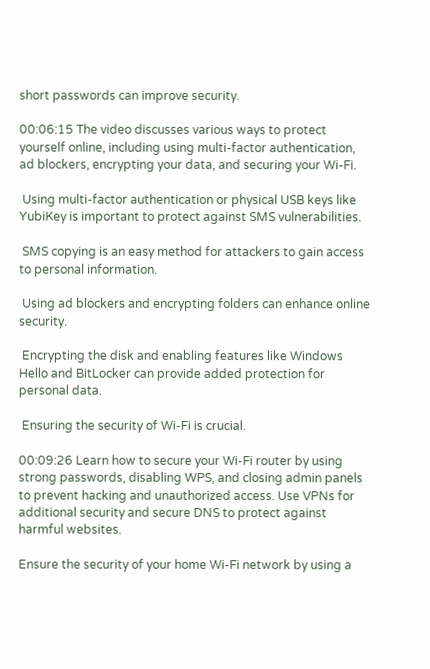short passwords can improve security.

00:06:15 The video discusses various ways to protect yourself online, including using multi-factor authentication, ad blockers, encrypting your data, and securing your Wi-Fi.

 Using multi-factor authentication or physical USB keys like YubiKey is important to protect against SMS vulnerabilities.

 SMS copying is an easy method for attackers to gain access to personal information.

 Using ad blockers and encrypting folders can enhance online security.

 Encrypting the disk and enabling features like Windows Hello and BitLocker can provide added protection for personal data.

 Ensuring the security of Wi-Fi is crucial.

00:09:26 Learn how to secure your Wi-Fi router by using strong passwords, disabling WPS, and closing admin panels to prevent hacking and unauthorized access. Use VPNs for additional security and secure DNS to protect against harmful websites.

Ensure the security of your home Wi-Fi network by using a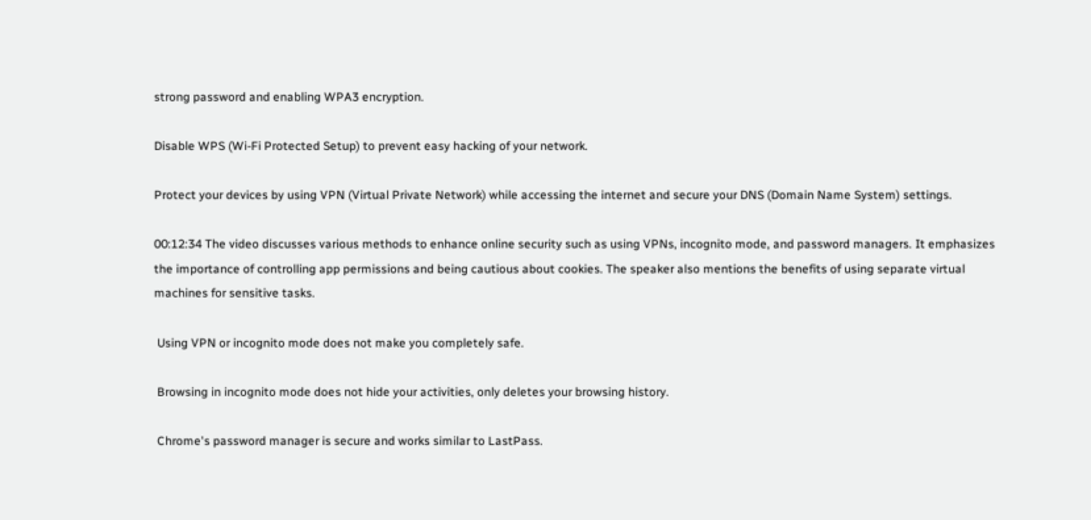strong password and enabling WPA3 encryption.

Disable WPS (Wi-Fi Protected Setup) to prevent easy hacking of your network.

Protect your devices by using VPN (Virtual Private Network) while accessing the internet and secure your DNS (Domain Name System) settings.

00:12:34 The video discusses various methods to enhance online security such as using VPNs, incognito mode, and password managers. It emphasizes the importance of controlling app permissions and being cautious about cookies. The speaker also mentions the benefits of using separate virtual machines for sensitive tasks.

 Using VPN or incognito mode does not make you completely safe.

 Browsing in incognito mode does not hide your activities, only deletes your browsing history.

 Chrome's password manager is secure and works similar to LastPass.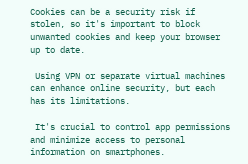Cookies can be a security risk if stolen, so it's important to block unwanted cookies and keep your browser up to date.

 Using VPN or separate virtual machines can enhance online security, but each has its limitations.

 It's crucial to control app permissions and minimize access to personal information on smartphones.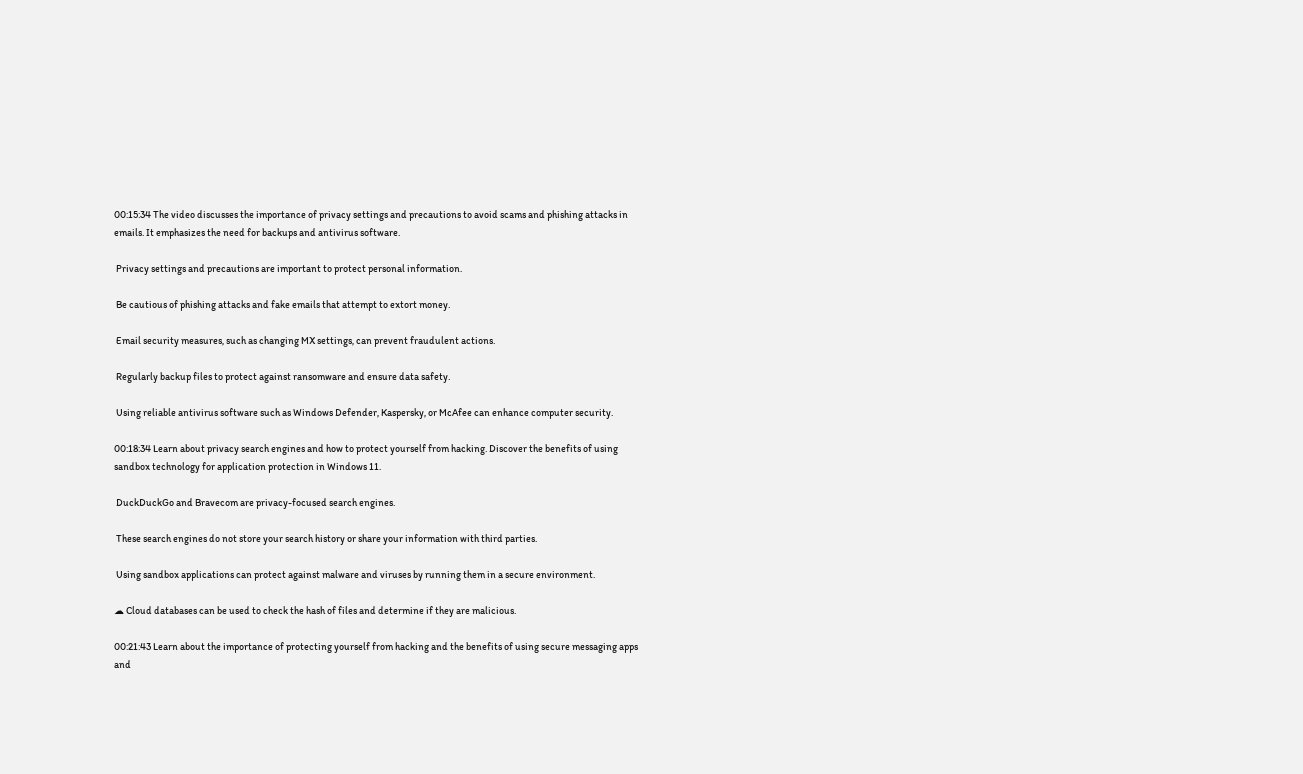00:15:34 The video discusses the importance of privacy settings and precautions to avoid scams and phishing attacks in emails. It emphasizes the need for backups and antivirus software.

 Privacy settings and precautions are important to protect personal information.

 Be cautious of phishing attacks and fake emails that attempt to extort money.

 Email security measures, such as changing MX settings, can prevent fraudulent actions.

 Regularly backup files to protect against ransomware and ensure data safety.

 Using reliable antivirus software such as Windows Defender, Kaspersky, or McAfee can enhance computer security.

00:18:34 Learn about privacy search engines and how to protect yourself from hacking. Discover the benefits of using sandbox technology for application protection in Windows 11.

 DuckDuckGo and Bravecom are privacy-focused search engines.

 These search engines do not store your search history or share your information with third parties.

 Using sandbox applications can protect against malware and viruses by running them in a secure environment.

☁ Cloud databases can be used to check the hash of files and determine if they are malicious.

00:21:43 Learn about the importance of protecting yourself from hacking and the benefits of using secure messaging apps and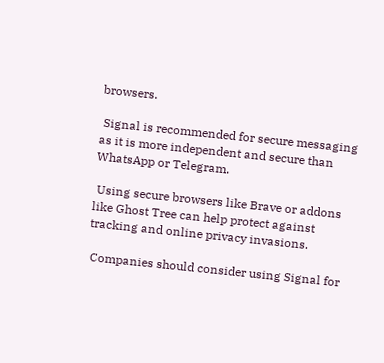browsers.

 Signal is recommended for secure messaging as it is more independent and secure than WhatsApp or Telegram.

 Using secure browsers like Brave or addons like Ghost Tree can help protect against tracking and online privacy invasions.

 Companies should consider using Signal for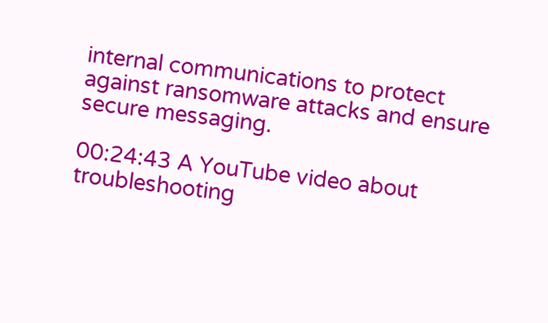internal communications to protect against ransomware attacks and ensure secure messaging.

00:24:43 A YouTube video about troubleshooting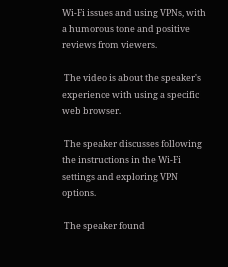Wi-Fi issues and using VPNs, with a humorous tone and positive reviews from viewers.

 The video is about the speaker's experience with using a specific web browser.

 The speaker discusses following the instructions in the Wi-Fi settings and exploring VPN options.

 The speaker found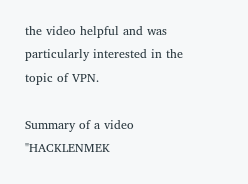the video helpful and was particularly interested in the topic of VPN.

Summary of a video "HACKLENMEK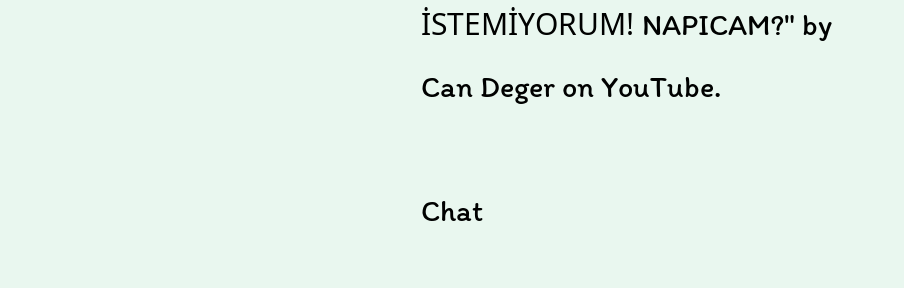İSTEMİYORUM! NAPICAM?" by Can Deger on YouTube.

Chat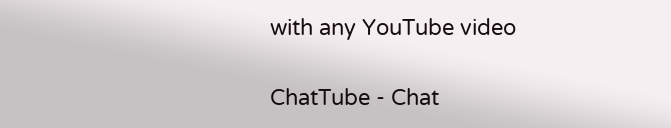with any YouTube video

ChatTube - Chat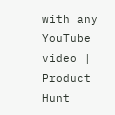with any YouTube video | Product Hunt